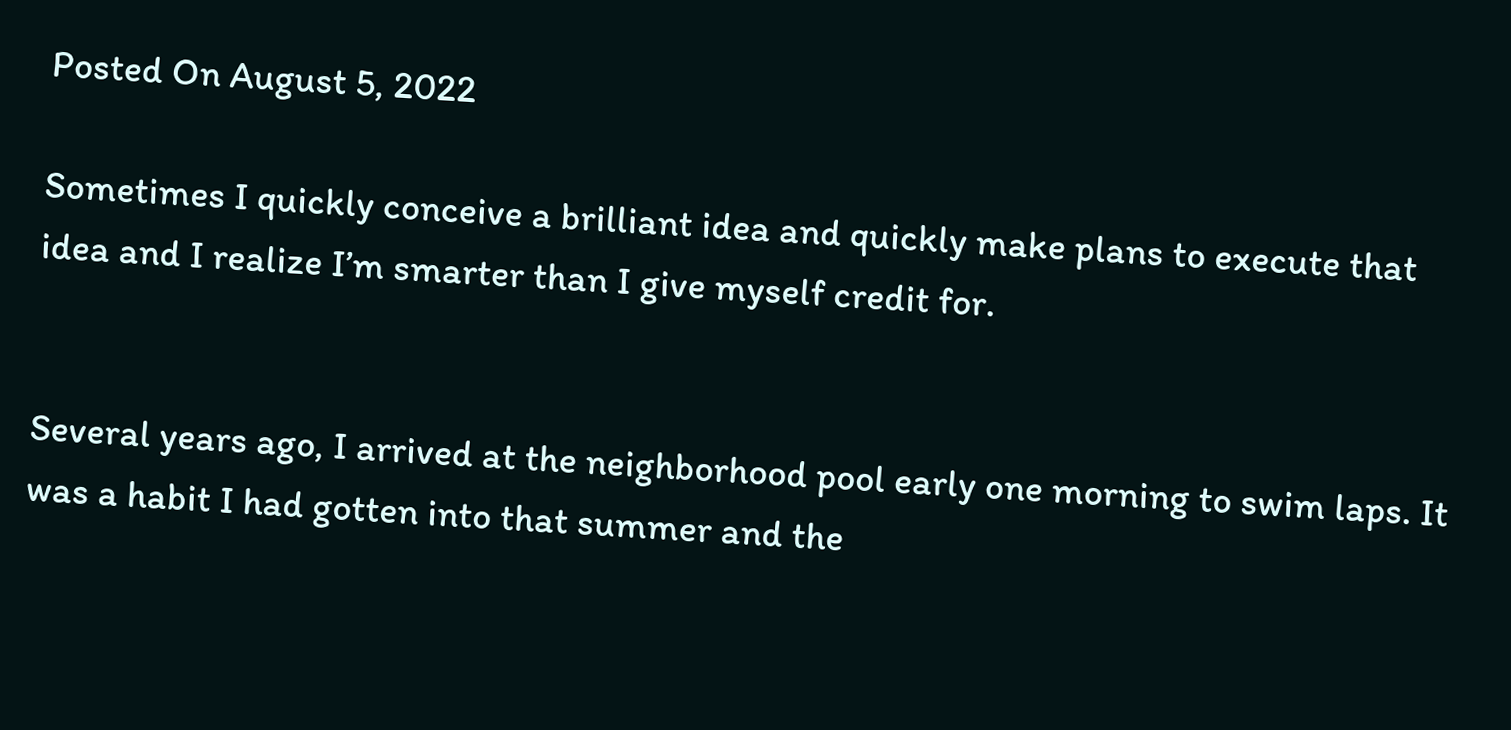Posted On August 5, 2022

Sometimes I quickly conceive a brilliant idea and quickly make plans to execute that idea and I realize I’m smarter than I give myself credit for.


Several years ago, I arrived at the neighborhood pool early one morning to swim laps. It was a habit I had gotten into that summer and the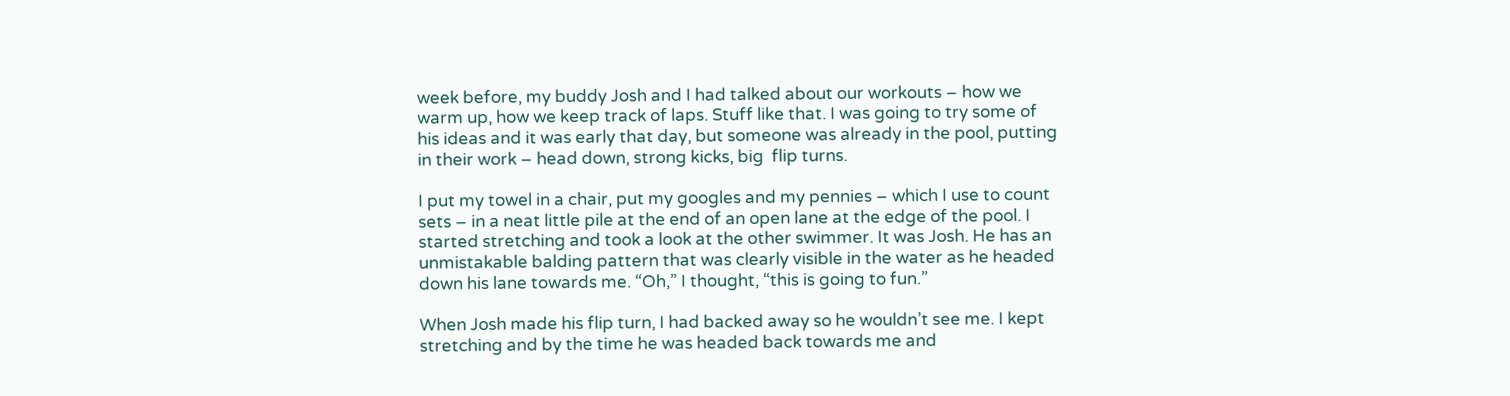week before, my buddy Josh and I had talked about our workouts – how we warm up, how we keep track of laps. Stuff like that. I was going to try some of his ideas and it was early that day, but someone was already in the pool, putting in their work – head down, strong kicks, big  flip turns.

I put my towel in a chair, put my googles and my pennies – which I use to count sets – in a neat little pile at the end of an open lane at the edge of the pool. I started stretching and took a look at the other swimmer. It was Josh. He has an unmistakable balding pattern that was clearly visible in the water as he headed down his lane towards me. “Oh,” I thought, “this is going to fun.”

When Josh made his flip turn, I had backed away so he wouldn’t see me. I kept stretching and by the time he was headed back towards me and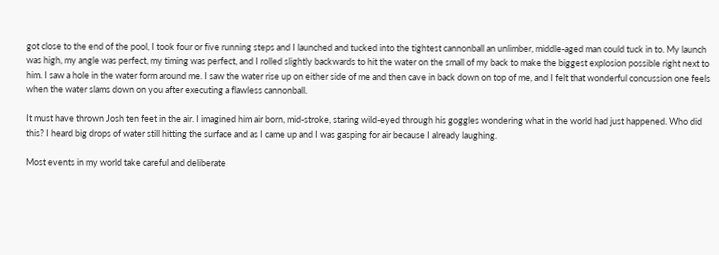got close to the end of the pool, I took four or five running steps and I launched and tucked into the tightest cannonball an unlimber, middle-aged man could tuck in to. My launch was high, my angle was perfect, my timing was perfect, and I rolled slightly backwards to hit the water on the small of my back to make the biggest explosion possible right next to him. I saw a hole in the water form around me. I saw the water rise up on either side of me and then cave in back down on top of me, and I felt that wonderful concussion one feels when the water slams down on you after executing a flawless cannonball.

It must have thrown Josh ten feet in the air. I imagined him air born, mid-stroke, staring wild-eyed through his goggles wondering what in the world had just happened. Who did this? I heard big drops of water still hitting the surface and as I came up and I was gasping for air because I already laughing.

Most events in my world take careful and deliberate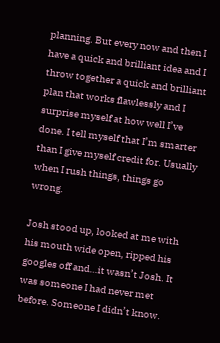planning. But every now and then I have a quick and brilliant idea and I throw together a quick and brilliant plan that works flawlessly and I surprise myself at how well I’ve done. I tell myself that I’m smarter than I give myself credit for. Usually when I rush things, things go wrong.

Josh stood up, looked at me with his mouth wide open, ripped his googles off and…it wasn’t Josh. It was someone I had never met before. Someone I didn’t know.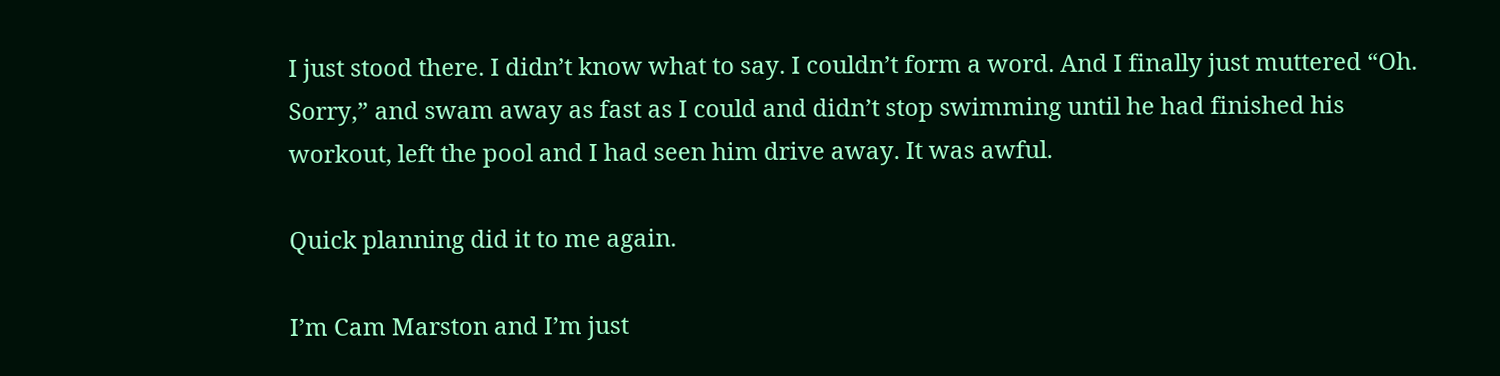I just stood there. I didn’t know what to say. I couldn’t form a word. And I finally just muttered “Oh. Sorry,” and swam away as fast as I could and didn’t stop swimming until he had finished his workout, left the pool and I had seen him drive away. It was awful.

Quick planning did it to me again.

I’m Cam Marston and I’m just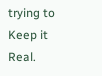trying to Keep it Real.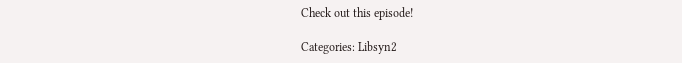Check out this episode!

Categories: Libsyn2